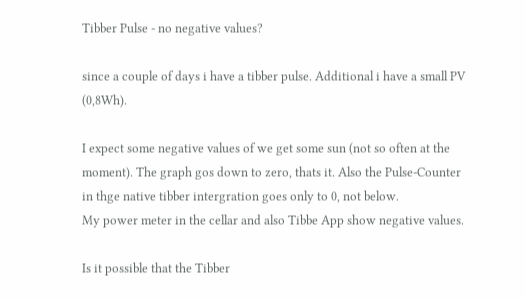Tibber Pulse - no negative values?

since a couple of days i have a tibber pulse. Additional i have a small PV (0,8Wh).

I expect some negative values of we get some sun (not so often at the moment). The graph gos down to zero, thats it. Also the Pulse-Counter in thge native tibber intergration goes only to 0, not below.
My power meter in the cellar and also Tibbe App show negative values.

Is it possible that the Tibber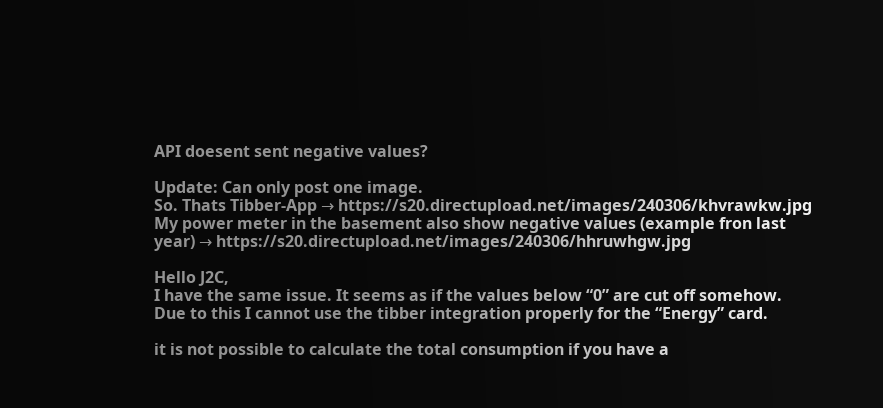API doesent sent negative values?

Update: Can only post one image.
So. Thats Tibber-App → https://s20.directupload.net/images/240306/khvrawkw.jpg
My power meter in the basement also show negative values (example fron last year) → https://s20.directupload.net/images/240306/hhruwhgw.jpg

Hello J2C,
I have the same issue. It seems as if the values below “0” are cut off somehow.
Due to this I cannot use the tibber integration properly for the “Energy” card.

it is not possible to calculate the total consumption if you have a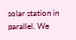solar station in parallel. We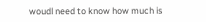woudl need to know how much is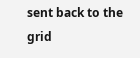sent back to the grid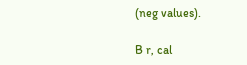(neg values).

B r, cal